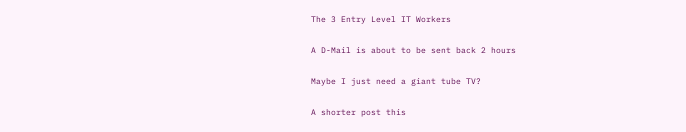The 3 Entry Level IT Workers

A D-Mail is about to be sent back 2 hours

Maybe I just need a giant tube TV?

A shorter post this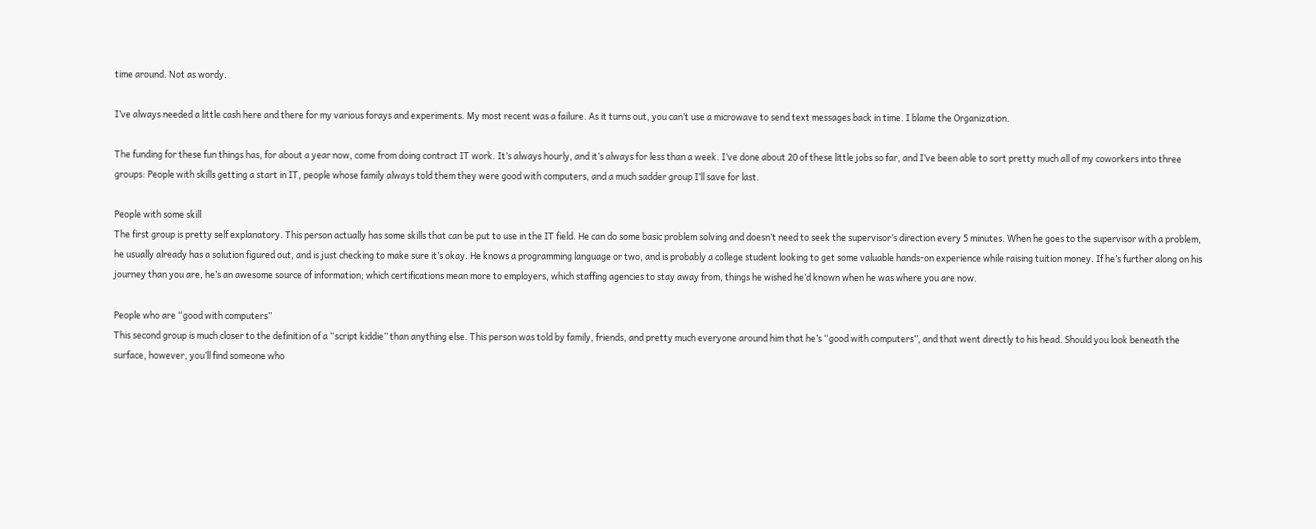time around. Not as wordy.

I’ve always needed a little cash here and there for my various forays and experiments. My most recent was a failure. As it turns out, you can’t use a microwave to send text messages back in time. I blame the Organization.

The funding for these fun things has, for about a year now, come from doing contract IT work. It’s always hourly, and it’s always for less than a week. I’ve done about 20 of these little jobs so far, and I’ve been able to sort pretty much all of my coworkers into three groups: People with skills getting a start in IT, people whose family always told them they were good with computers, and a much sadder group I’ll save for last.

People with some skill
The first group is pretty self explanatory. This person actually has some skills that can be put to use in the IT field. He can do some basic problem solving and doesn’t need to seek the supervisor’s direction every 5 minutes. When he goes to the supervisor with a problem, he usually already has a solution figured out, and is just checking to make sure it’s okay. He knows a programming language or two, and is probably a college student looking to get some valuable hands-on experience while raising tuition money. If he’s further along on his journey than you are, he’s an awesome source of information; which certifications mean more to employers, which staffing agencies to stay away from, things he wished he’d known when he was where you are now.

People who are “good with computers”
This second group is much closer to the definition of a “script kiddie” than anything else. This person was told by family, friends, and pretty much everyone around him that he’s “good with computers”, and that went directly to his head. Should you look beneath the surface, however, you’ll find someone who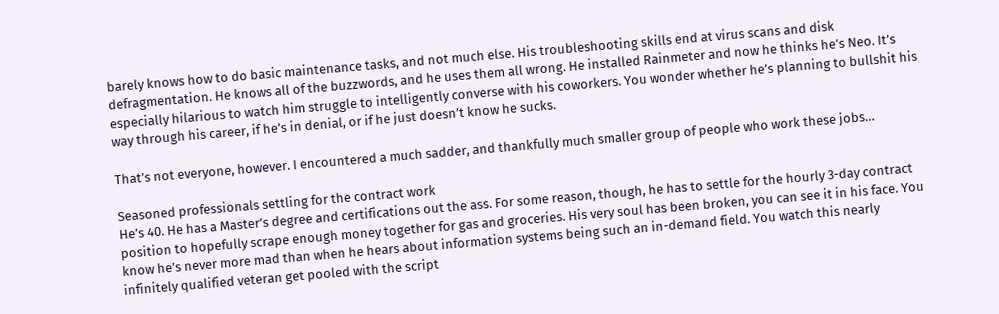barely knows how to do basic maintenance tasks, and not much else. His troubleshooting skills end at virus scans and disk defragmentation. He knows all of the buzzwords, and he uses them all wrong. He installed Rainmeter and now he thinks he’s Neo. It’s especially hilarious to watch him struggle to intelligently converse with his coworkers. You wonder whether he’s planning to bullshit his way through his career, if he’s in denial, or if he just doesn’t know he sucks.

That’s not everyone, however. I encountered a much sadder, and thankfully much smaller group of people who work these jobs…

Seasoned professionals settling for the contract work
He’s 40. He has a Master’s degree and certifications out the ass. For some reason, though, he has to settle for the hourly 3-day contract position to hopefully scrape enough money together for gas and groceries. His very soul has been broken, you can see it in his face. You know he’s never more mad than when he hears about information systems being such an in-demand field. You watch this nearly infinitely qualified veteran get pooled with the script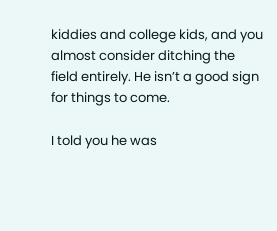kiddies and college kids, and you almost consider ditching the field entirely. He isn’t a good sign for things to come.

I told you he was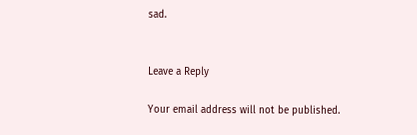sad.


Leave a Reply

Your email address will not be published.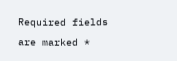Required fields are marked *